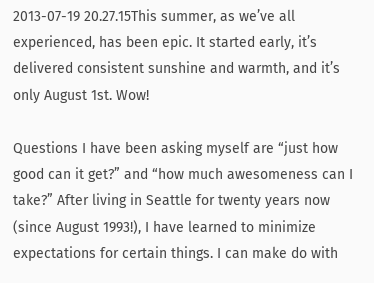2013-07-19 20.27.15This summer, as we’ve all experienced, has been epic. It started early, it’s delivered consistent sunshine and warmth, and it’s only August 1st. Wow!

Questions I have been asking myself are “just how good can it get?” and “how much awesomeness can I take?” After living in Seattle for twenty years now (since August 1993!), I have learned to minimize expectations for certain things. I can make do with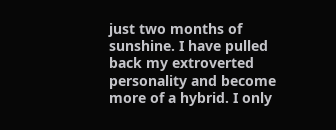just two months of sunshine. I have pulled back my extroverted personality and become more of a hybrid. I only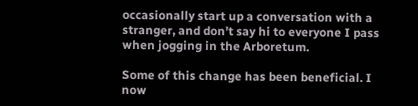occasionally start up a conversation with a stranger, and don’t say hi to everyone I pass when jogging in the Arboretum.

Some of this change has been beneficial. I now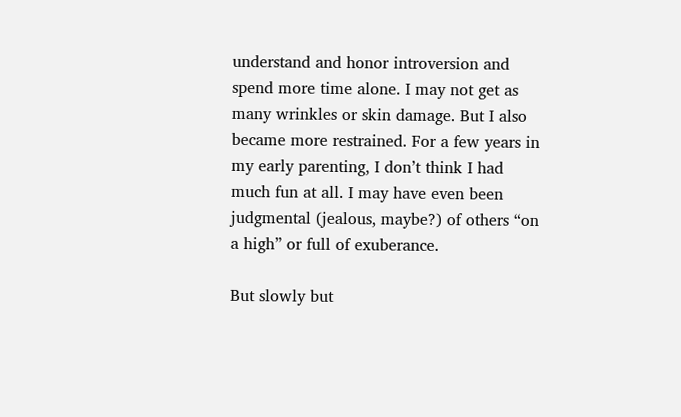understand and honor introversion and spend more time alone. I may not get as many wrinkles or skin damage. But I also became more restrained. For a few years in my early parenting, I don’t think I had much fun at all. I may have even been judgmental (jealous, maybe?) of others “on a high” or full of exuberance.

But slowly but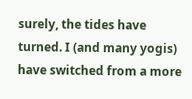surely, the tides have turned. I (and many yogis) have switched from a more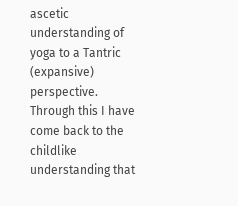ascetic understanding of yoga to a Tantric (expansive) perspective. Through this I have come back to the childlike understanding that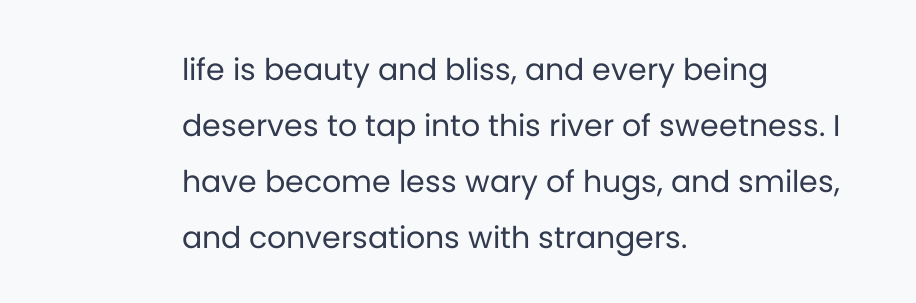life is beauty and bliss, and every being deserves to tap into this river of sweetness. I have become less wary of hugs, and smiles, and conversations with strangers.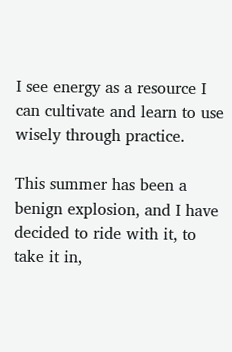I see energy as a resource I can cultivate and learn to use wisely through practice.

This summer has been a benign explosion, and I have decided to ride with it, to take it in,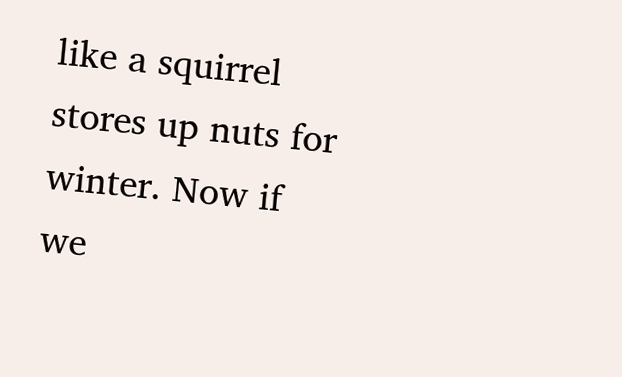like a squirrel stores up nuts for winter. Now if we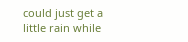could just get a little rain while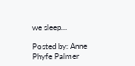we sleep…

Posted by: Anne Phyfe Palmer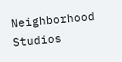Neighborhood Studios